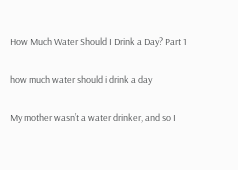How Much Water Should I Drink a Day? Part 1

how much water should i drink a day

My mother wasn’t a water drinker, and so I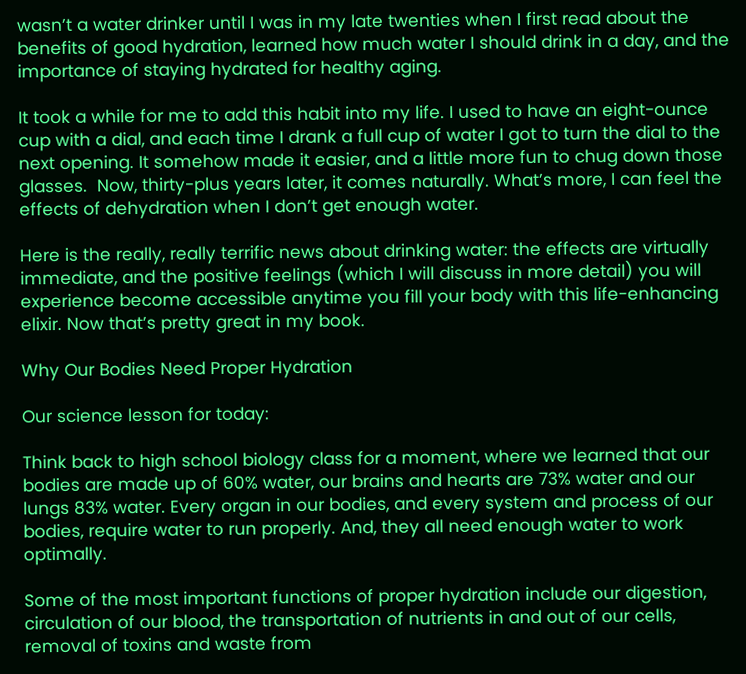wasn’t a water drinker until I was in my late twenties when I first read about the benefits of good hydration, learned how much water I should drink in a day, and the importance of staying hydrated for healthy aging.

It took a while for me to add this habit into my life. I used to have an eight-ounce cup with a dial, and each time I drank a full cup of water I got to turn the dial to the next opening. It somehow made it easier, and a little more fun to chug down those glasses.  Now, thirty-plus years later, it comes naturally. What’s more, I can feel the effects of dehydration when I don’t get enough water.

Here is the really, really terrific news about drinking water: the effects are virtually immediate, and the positive feelings (which I will discuss in more detail) you will experience become accessible anytime you fill your body with this life-enhancing elixir. Now that’s pretty great in my book.

Why Our Bodies Need Proper Hydration

Our science lesson for today:

Think back to high school biology class for a moment, where we learned that our bodies are made up of 60% water, our brains and hearts are 73% water and our lungs 83% water. Every organ in our bodies, and every system and process of our bodies, require water to run properly. And, they all need enough water to work optimally.

Some of the most important functions of proper hydration include our digestion, circulation of our blood, the transportation of nutrients in and out of our cells, removal of toxins and waste from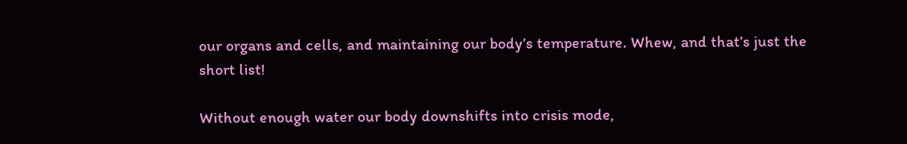our organs and cells, and maintaining our body’s temperature. Whew, and that’s just the short list!

Without enough water our body downshifts into crisis mode,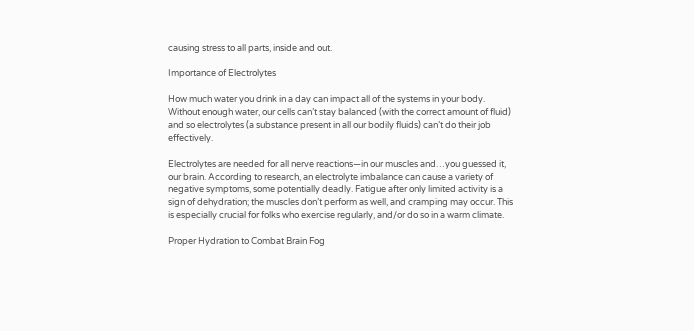causing stress to all parts, inside and out.

Importance of Electrolytes

How much water you drink in a day can impact all of the systems in your body. Without enough water, our cells can’t stay balanced (with the correct amount of fluid) and so electrolytes (a substance present in all our bodily fluids) can’t do their job effectively.

Electrolytes are needed for all nerve reactions—in our muscles and…you guessed it, our brain. According to research, an electrolyte imbalance can cause a variety of negative symptoms, some potentially deadly. Fatigue after only limited activity is a sign of dehydration; the muscles don’t perform as well, and cramping may occur. This is especially crucial for folks who exercise regularly, and/or do so in a warm climate.

Proper Hydration to Combat Brain Fog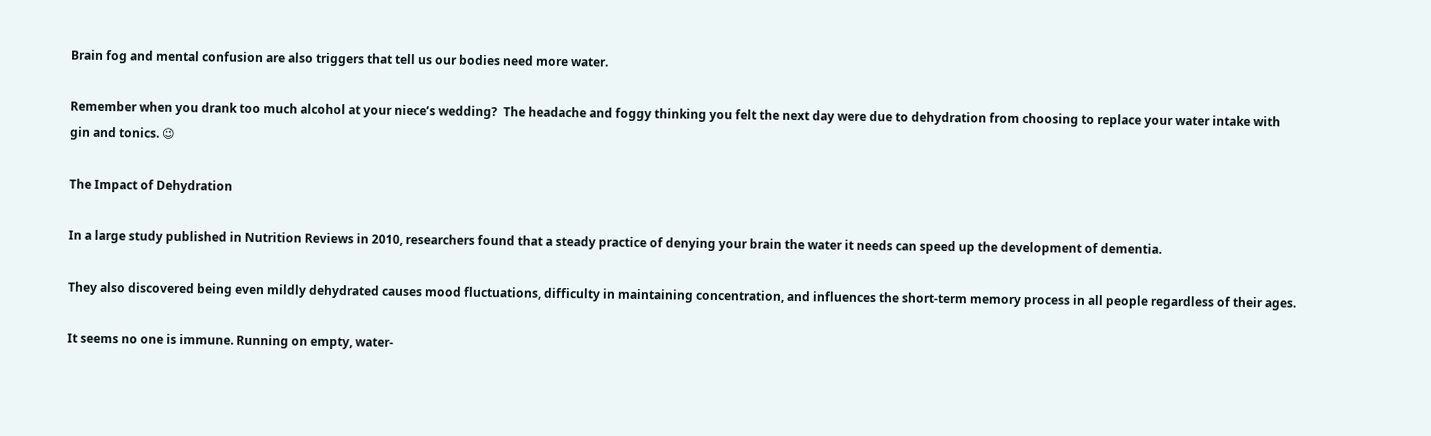Brain fog and mental confusion are also triggers that tell us our bodies need more water.

Remember when you drank too much alcohol at your niece’s wedding?  The headache and foggy thinking you felt the next day were due to dehydration from choosing to replace your water intake with gin and tonics. 😉

The Impact of Dehydration

In a large study published in Nutrition Reviews in 2010, researchers found that a steady practice of denying your brain the water it needs can speed up the development of dementia.

They also discovered being even mildly dehydrated causes mood fluctuations, difficulty in maintaining concentration, and influences the short-term memory process in all people regardless of their ages.

It seems no one is immune. Running on empty, water-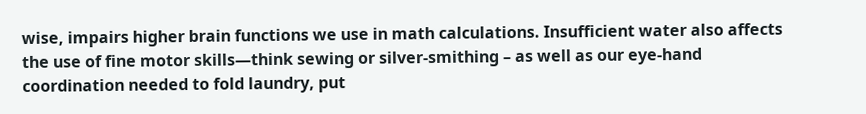wise, impairs higher brain functions we use in math calculations. Insufficient water also affects the use of fine motor skills—think sewing or silver-smithing – as well as our eye-hand coordination needed to fold laundry, put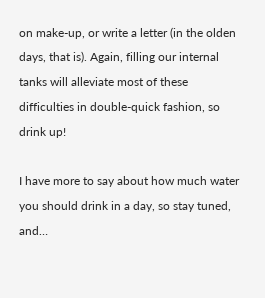on make-up, or write a letter (in the olden days, that is). Again, filling our internal tanks will alleviate most of these difficulties in double-quick fashion, so drink up!

I have more to say about how much water you should drink in a day, so stay tuned, and…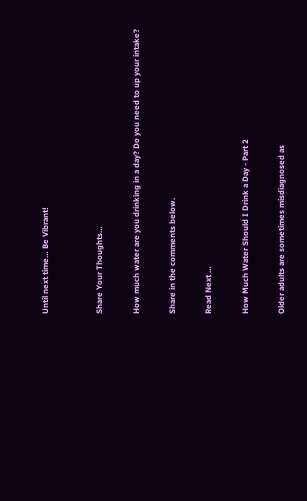Until next time… Be Vibrant!


Share Your Thoughts…

How much water are you drinking in a day? Do you need to up your intake?

Share in the comments below.

Read Next …

How Much Water Should I Drink a Day - Part 2

Older adults are sometimes misdiagnosed as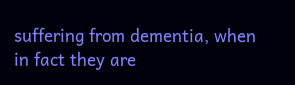suffering from dementia, when in fact they are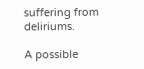suffering from deliriums.

A possible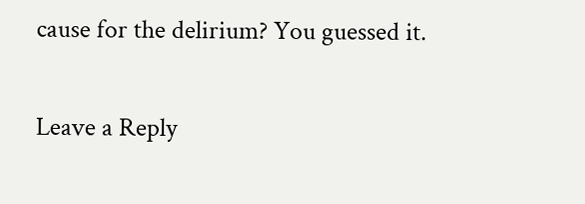cause for the delirium? You guessed it.

Leave a Reply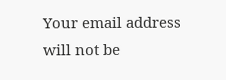Your email address will not be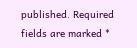published. Required fields are marked *